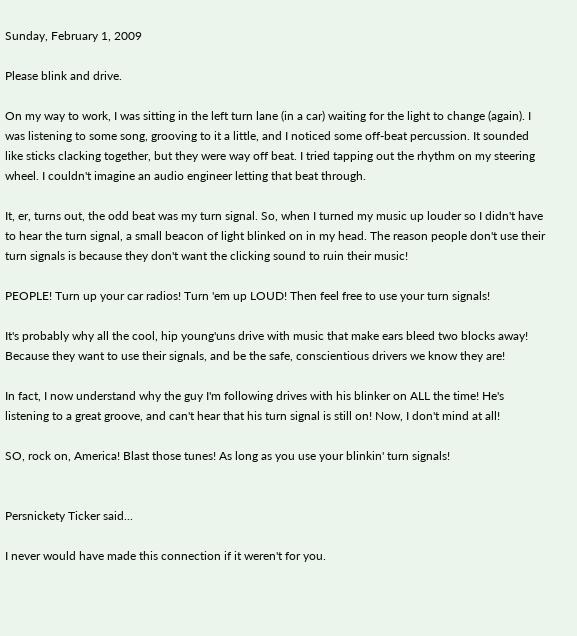Sunday, February 1, 2009

Please blink and drive.

On my way to work, I was sitting in the left turn lane (in a car) waiting for the light to change (again). I was listening to some song, grooving to it a little, and I noticed some off-beat percussion. It sounded like sticks clacking together, but they were way off beat. I tried tapping out the rhythm on my steering wheel. I couldn't imagine an audio engineer letting that beat through.

It, er, turns out, the odd beat was my turn signal. So, when I turned my music up louder so I didn't have to hear the turn signal, a small beacon of light blinked on in my head. The reason people don't use their turn signals is because they don't want the clicking sound to ruin their music!

PEOPLE! Turn up your car radios! Turn 'em up LOUD! Then feel free to use your turn signals!

It's probably why all the cool, hip young'uns drive with music that make ears bleed two blocks away! Because they want to use their signals, and be the safe, conscientious drivers we know they are!

In fact, I now understand why the guy I'm following drives with his blinker on ALL the time! He's listening to a great groove, and can't hear that his turn signal is still on! Now, I don't mind at all!

SO, rock on, America! Blast those tunes! As long as you use your blinkin' turn signals!


Persnickety Ticker said...

I never would have made this connection if it weren't for you.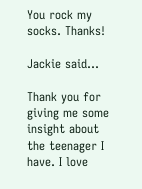You rock my socks. Thanks!

Jackie said...

Thank you for giving me some insight about the teenager I have. I love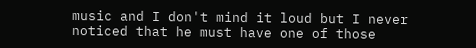music and I don't mind it loud but I never noticed that he must have one of those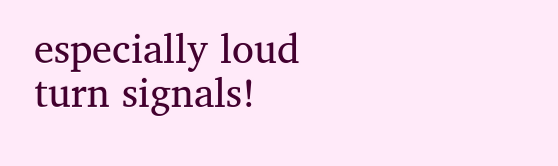especially loud turn signals!